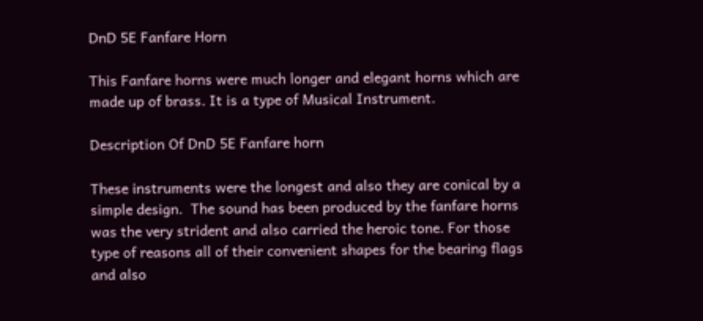DnD 5E Fanfare Horn

This Fanfare horns were much longer and elegant horns which are made up of brass. It is a type of Musical Instrument.

Description Of DnD 5E Fanfare horn

These instruments were the longest and also they are conical by a simple design.  The sound has been produced by the fanfare horns was the very strident and also carried the heroic tone. For those type of reasons all of their convenient shapes for the bearing flags and also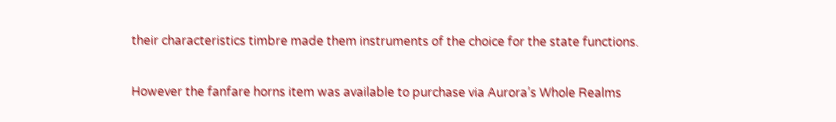their characteristics timbre made them instruments of the choice for the state functions.

However the fanfare horns item was available to purchase via Aurora’s Whole Realms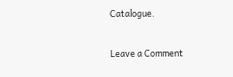Catalogue.

Leave a Comment